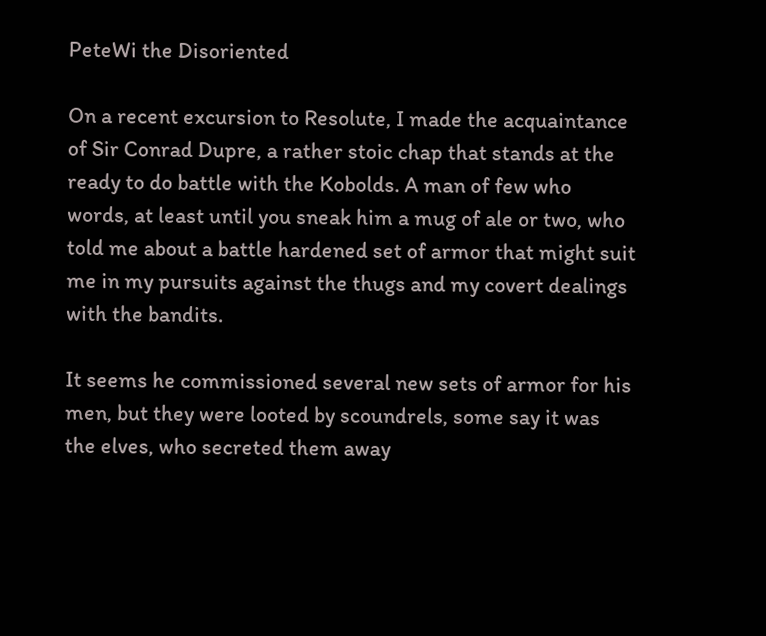PeteWi the Disoriented

On a recent excursion to Resolute, I made the acquaintance of Sir Conrad Dupre, a rather stoic chap that stands at the ready to do battle with the Kobolds. A man of few who words, at least until you sneak him a mug of ale or two, who told me about a battle hardened set of armor that might suit me in my pursuits against the thugs and my covert dealings with the bandits.

It seems he commissioned several new sets of armor for his men, but they were looted by scoundrels, some say it was the elves, who secreted them away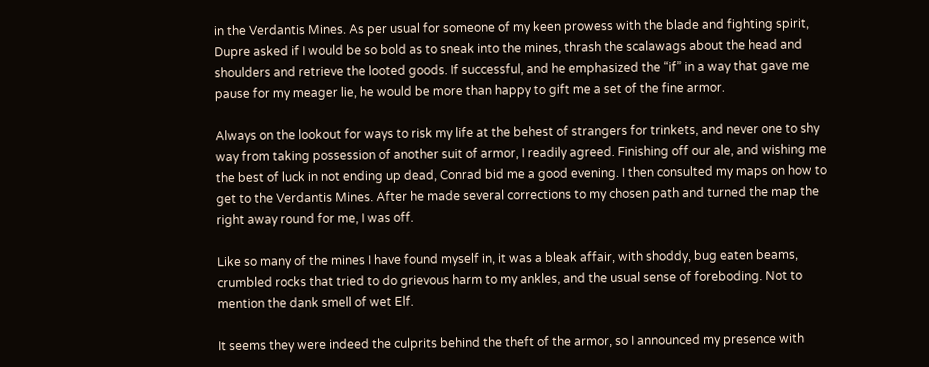in the Verdantis Mines. As per usual for someone of my keen prowess with the blade and fighting spirit, Dupre asked if I would be so bold as to sneak into the mines, thrash the scalawags about the head and shoulders and retrieve the looted goods. If successful, and he emphasized the “if” in a way that gave me pause for my meager lie, he would be more than happy to gift me a set of the fine armor.

Always on the lookout for ways to risk my life at the behest of strangers for trinkets, and never one to shy way from taking possession of another suit of armor, I readily agreed. Finishing off our ale, and wishing me the best of luck in not ending up dead, Conrad bid me a good evening. I then consulted my maps on how to get to the Verdantis Mines. After he made several corrections to my chosen path and turned the map the right away round for me, I was off.

Like so many of the mines I have found myself in, it was a bleak affair, with shoddy, bug eaten beams, crumbled rocks that tried to do grievous harm to my ankles, and the usual sense of foreboding. Not to mention the dank smell of wet Elf.

It seems they were indeed the culprits behind the theft of the armor, so I announced my presence with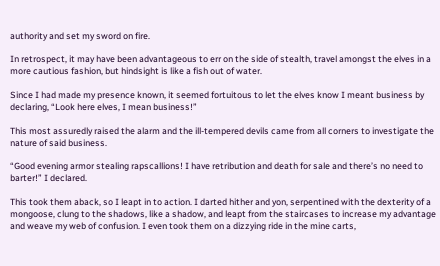authority and set my sword on fire.

In retrospect, it may have been advantageous to err on the side of stealth, travel amongst the elves in a more cautious fashion, but hindsight is like a fish out of water.

Since I had made my presence known, it seemed fortuitous to let the elves know I meant business by declaring, “Look here elves, I mean business!”

This most assuredly raised the alarm and the ill-tempered devils came from all corners to investigate the nature of said business.

“Good evening armor stealing rapscallions! I have retribution and death for sale and there’s no need to barter!” I declared.

This took them aback, so I leapt in to action. I darted hither and yon, serpentined with the dexterity of a mongoose, clung to the shadows, like a shadow, and leapt from the staircases to increase my advantage and weave my web of confusion. I even took them on a dizzying ride in the mine carts,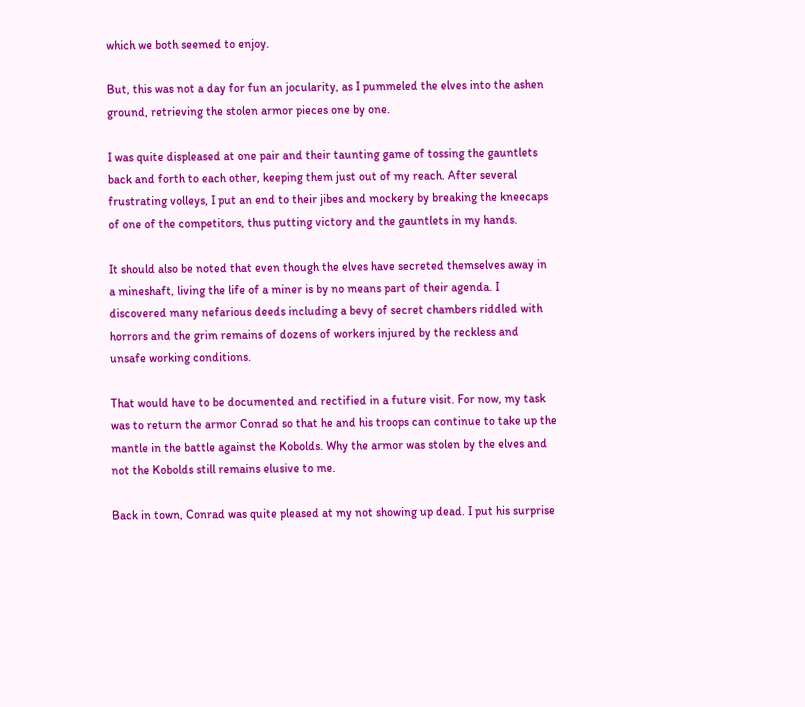which we both seemed to enjoy.

But, this was not a day for fun an jocularity, as I pummeled the elves into the ashen ground, retrieving the stolen armor pieces one by one.

I was quite displeased at one pair and their taunting game of tossing the gauntlets back and forth to each other, keeping them just out of my reach. After several frustrating volleys, I put an end to their jibes and mockery by breaking the kneecaps of one of the competitors, thus putting victory and the gauntlets in my hands.

It should also be noted that even though the elves have secreted themselves away in a mineshaft, living the life of a miner is by no means part of their agenda. I discovered many nefarious deeds including a bevy of secret chambers riddled with horrors and the grim remains of dozens of workers injured by the reckless and unsafe working conditions.

That would have to be documented and rectified in a future visit. For now, my task was to return the armor Conrad so that he and his troops can continue to take up the mantle in the battle against the Kobolds. Why the armor was stolen by the elves and not the Kobolds still remains elusive to me.

Back in town, Conrad was quite pleased at my not showing up dead. I put his surprise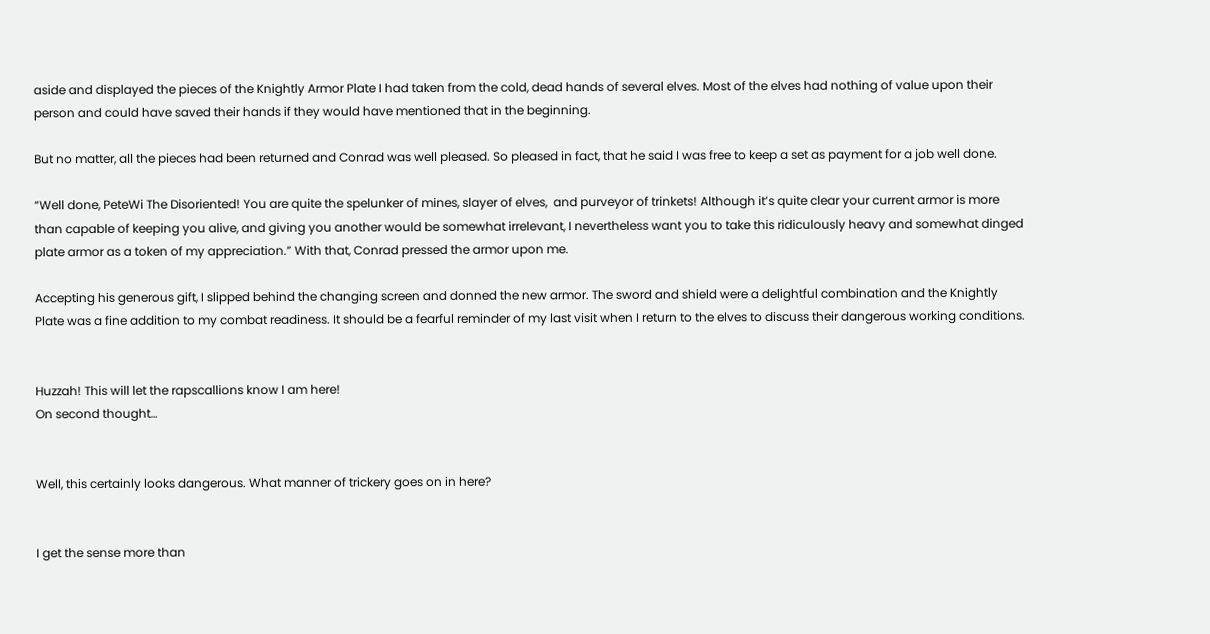aside and displayed the pieces of the Knightly Armor Plate I had taken from the cold, dead hands of several elves. Most of the elves had nothing of value upon their person and could have saved their hands if they would have mentioned that in the beginning.

But no matter, all the pieces had been returned and Conrad was well pleased. So pleased in fact, that he said I was free to keep a set as payment for a job well done.

“Well done, PeteWi The Disoriented! You are quite the spelunker of mines, slayer of elves,  and purveyor of trinkets! Although it’s quite clear your current armor is more than capable of keeping you alive, and giving you another would be somewhat irrelevant, I nevertheless want you to take this ridiculously heavy and somewhat dinged plate armor as a token of my appreciation.” With that, Conrad pressed the armor upon me.

Accepting his generous gift, I slipped behind the changing screen and donned the new armor. The sword and shield were a delightful combination and the Knightly Plate was a fine addition to my combat readiness. It should be a fearful reminder of my last visit when I return to the elves to discuss their dangerous working conditions.


Huzzah! This will let the rapscallions know I am here!
On second thought…


Well, this certainly looks dangerous. What manner of trickery goes on in here?


I get the sense more than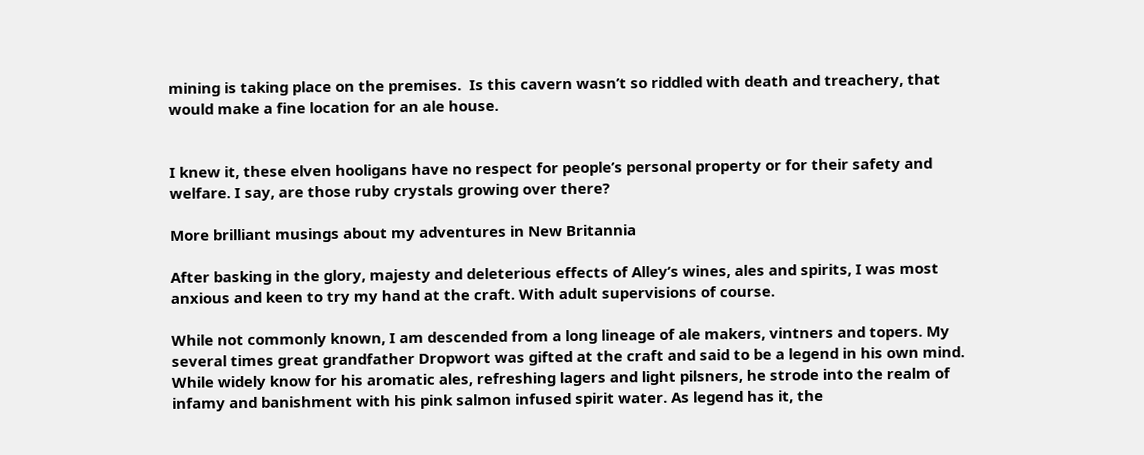mining is taking place on the premises.  Is this cavern wasn’t so riddled with death and treachery, that would make a fine location for an ale house.


I knew it, these elven hooligans have no respect for people’s personal property or for their safety and welfare. I say, are those ruby crystals growing over there?

More brilliant musings about my adventures in New Britannia

After basking in the glory, majesty and deleterious effects of Alley’s wines, ales and spirits, I was most anxious and keen to try my hand at the craft. With adult supervisions of course.

While not commonly known, I am descended from a long lineage of ale makers, vintners and topers. My several times great grandfather Dropwort was gifted at the craft and said to be a legend in his own mind. While widely know for his aromatic ales, refreshing lagers and light pilsners, he strode into the realm of infamy and banishment with his pink salmon infused spirit water. As legend has it, the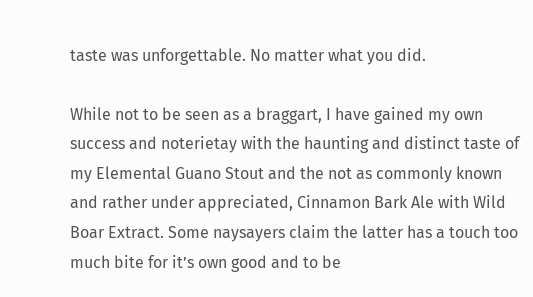taste was unforgettable. No matter what you did.

While not to be seen as a braggart, I have gained my own success and noterietay with the haunting and distinct taste of my Elemental Guano Stout and the not as commonly known and rather under appreciated, Cinnamon Bark Ale with Wild Boar Extract. Some naysayers claim the latter has a touch too much bite for it’s own good and to be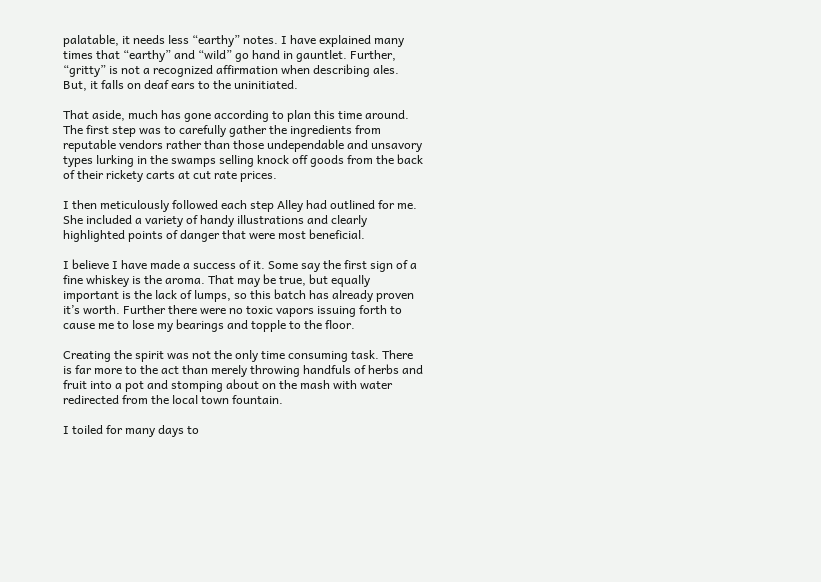palatable, it needs less “earthy” notes. I have explained many times that “earthy” and “wild” go hand in gauntlet. Further, “gritty” is not a recognized affirmation when describing ales. But, it falls on deaf ears to the uninitiated.

That aside, much has gone according to plan this time around. The first step was to carefully gather the ingredients from reputable vendors rather than those undependable and unsavory types lurking in the swamps selling knock off goods from the back of their rickety carts at cut rate prices.

I then meticulously followed each step Alley had outlined for me. She included a variety of handy illustrations and clearly highlighted points of danger that were most beneficial.

I believe I have made a success of it. Some say the first sign of a fine whiskey is the aroma. That may be true, but equally important is the lack of lumps, so this batch has already proven it’s worth. Further there were no toxic vapors issuing forth to cause me to lose my bearings and topple to the floor.

Creating the spirit was not the only time consuming task. There is far more to the act than merely throwing handfuls of herbs and fruit into a pot and stomping about on the mash with water redirected from the local town fountain.

I toiled for many days to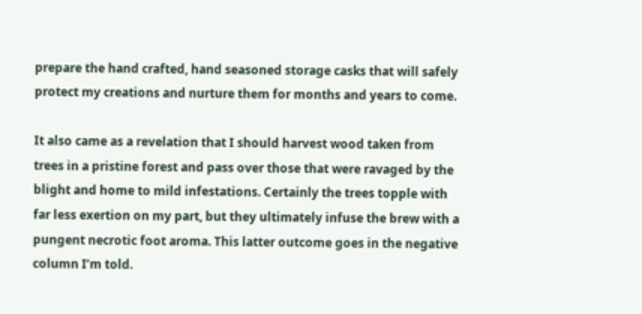prepare the hand crafted, hand seasoned storage casks that will safely protect my creations and nurture them for months and years to come.

It also came as a revelation that I should harvest wood taken from trees in a pristine forest and pass over those that were ravaged by the blight and home to mild infestations. Certainly the trees topple with far less exertion on my part, but they ultimately infuse the brew with a pungent necrotic foot aroma. This latter outcome goes in the negative column I’m told.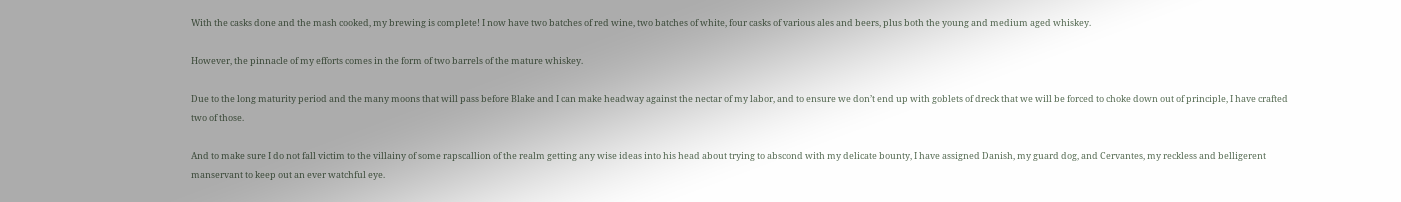With the casks done and the mash cooked, my brewing is complete! I now have two batches of red wine, two batches of white, four casks of various ales and beers, plus both the young and medium aged whiskey.

However, the pinnacle of my efforts comes in the form of two barrels of the mature whiskey.

Due to the long maturity period and the many moons that will pass before Blake and I can make headway against the nectar of my labor, and to ensure we don’t end up with goblets of dreck that we will be forced to choke down out of principle, I have crafted two of those.

And to make sure I do not fall victim to the villainy of some rapscallion of the realm getting any wise ideas into his head about trying to abscond with my delicate bounty, I have assigned Danish, my guard dog, and Cervantes, my reckless and belligerent manservant to keep out an ever watchful eye.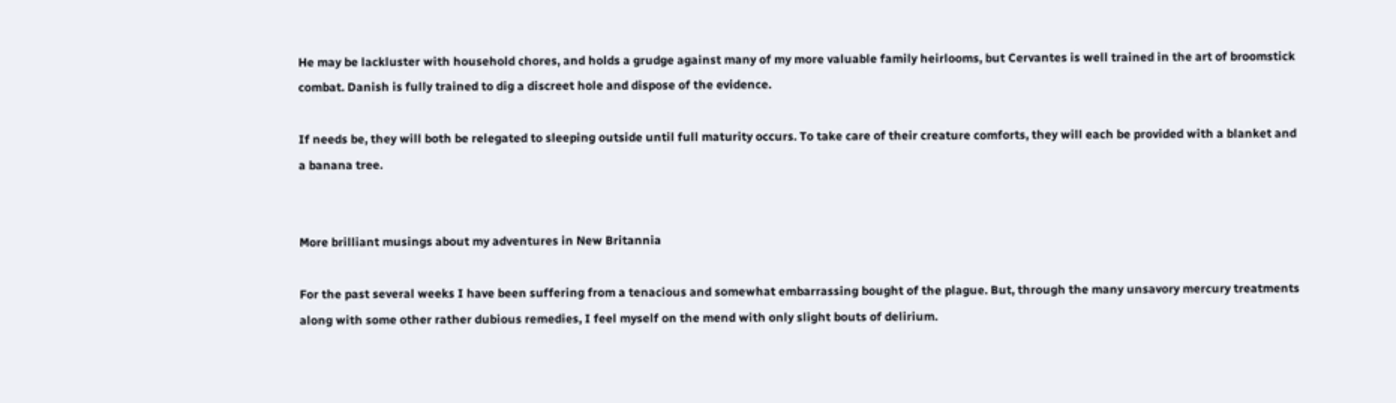He may be lackluster with household chores, and holds a grudge against many of my more valuable family heirlooms, but Cervantes is well trained in the art of broomstick combat. Danish is fully trained to dig a discreet hole and dispose of the evidence.

If needs be, they will both be relegated to sleeping outside until full maturity occurs. To take care of their creature comforts, they will each be provided with a blanket and a banana tree.


More brilliant musings about my adventures in New Britannia

For the past several weeks I have been suffering from a tenacious and somewhat embarrassing bought of the plague. But, through the many unsavory mercury treatments along with some other rather dubious remedies, I feel myself on the mend with only slight bouts of delirium.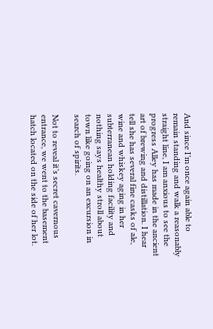And since I’m once again able to remain standing and walk a reasonably straight line, I am anxious to see the progress Alley has made in the ancient art of brewing and distillation. I hear tell she has several fine casks of ale, wine and whiskey aging in her subterranean holding facility and nothing says healthy stroll about town like going on an excursion in search of spirits.

Not to reveal it’s secret cavernous entrance, we went to the basement hatch located on the side of her lot.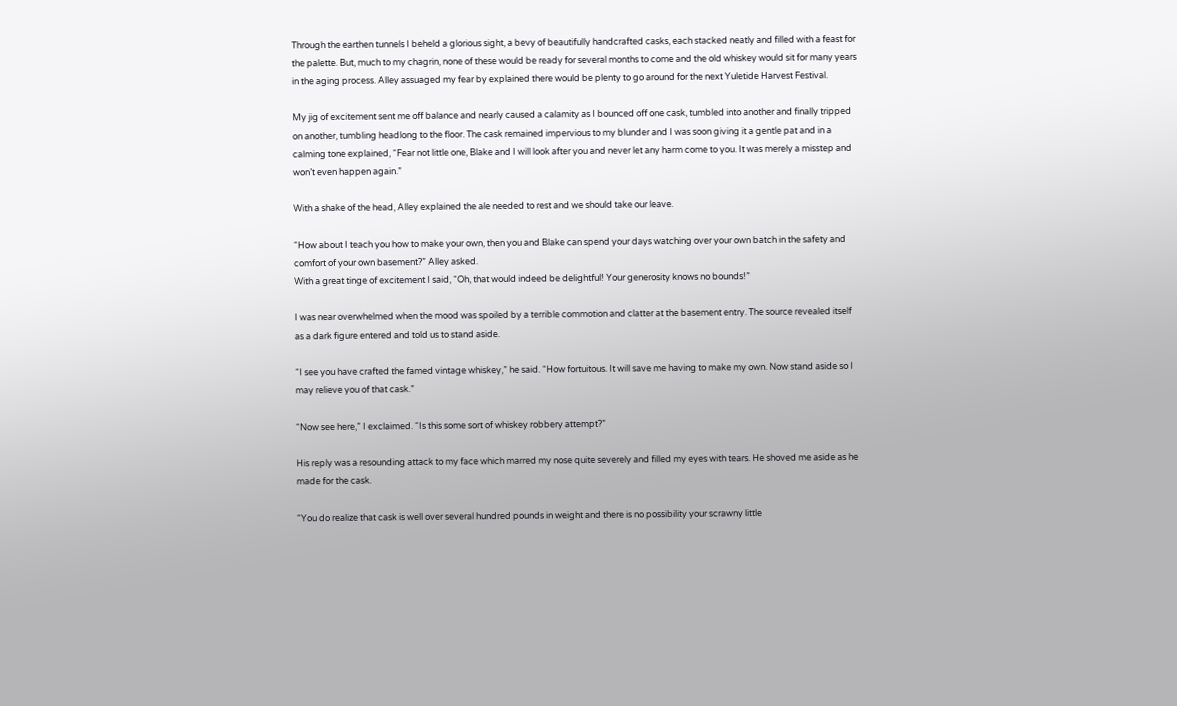Through the earthen tunnels I beheld a glorious sight, a bevy of beautifully handcrafted casks, each stacked neatly and filled with a feast for the palette. But, much to my chagrin, none of these would be ready for several months to come and the old whiskey would sit for many years in the aging process. Alley assuaged my fear by explained there would be plenty to go around for the next Yuletide Harvest Festival.

My jig of excitement sent me off balance and nearly caused a calamity as I bounced off one cask, tumbled into another and finally tripped on another, tumbling headlong to the floor. The cask remained impervious to my blunder and I was soon giving it a gentle pat and in a calming tone explained, “Fear not little one, Blake and I will look after you and never let any harm come to you. It was merely a misstep and won’t even happen again.”

With a shake of the head, Alley explained the ale needed to rest and we should take our leave.

“How about I teach you how to make your own, then you and Blake can spend your days watching over your own batch in the safety and comfort of your own basement?” Alley asked.
With a great tinge of excitement I said, “Oh, that would indeed be delightful! Your generosity knows no bounds!”

I was near overwhelmed when the mood was spoiled by a terrible commotion and clatter at the basement entry. The source revealed itself as a dark figure entered and told us to stand aside.

“I see you have crafted the famed vintage whiskey,” he said. “How fortuitous. It will save me having to make my own. Now stand aside so I may relieve you of that cask.”

“Now see here,” I exclaimed. “Is this some sort of whiskey robbery attempt?”

His reply was a resounding attack to my face which marred my nose quite severely and filled my eyes with tears. He shoved me aside as he made for the cask.

“You do realize that cask is well over several hundred pounds in weight and there is no possibility your scrawny little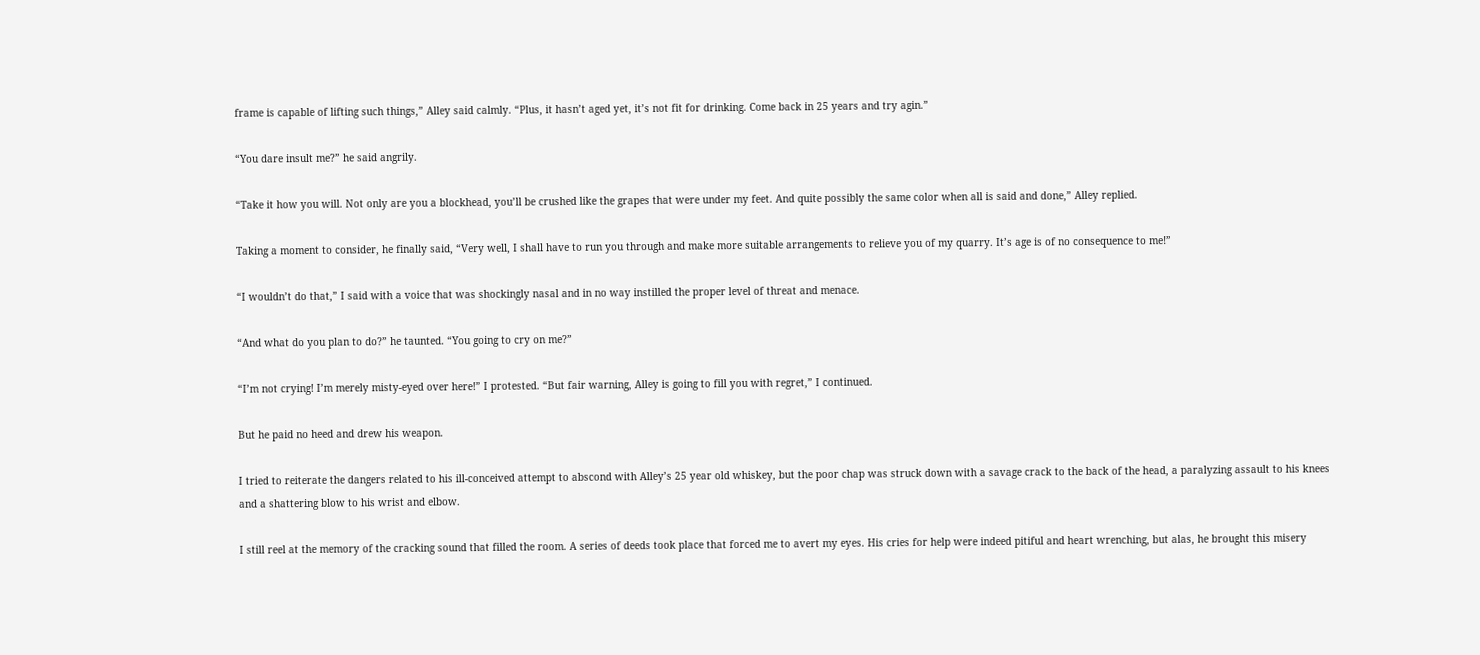frame is capable of lifting such things,” Alley said calmly. “Plus, it hasn’t aged yet, it’s not fit for drinking. Come back in 25 years and try agin.”

“You dare insult me?” he said angrily.

“Take it how you will. Not only are you a blockhead, you’ll be crushed like the grapes that were under my feet. And quite possibly the same color when all is said and done,” Alley replied.

Taking a moment to consider, he finally said, “Very well, I shall have to run you through and make more suitable arrangements to relieve you of my quarry. It’s age is of no consequence to me!”

“I wouldn’t do that,” I said with a voice that was shockingly nasal and in no way instilled the proper level of threat and menace.

“And what do you plan to do?” he taunted. “You going to cry on me?”

“I’m not crying! I’m merely misty-eyed over here!” I protested. “But fair warning, Alley is going to fill you with regret,” I continued.

But he paid no heed and drew his weapon.

I tried to reiterate the dangers related to his ill-conceived attempt to abscond with Alley’s 25 year old whiskey, but the poor chap was struck down with a savage crack to the back of the head, a paralyzing assault to his knees and a shattering blow to his wrist and elbow.

I still reel at the memory of the cracking sound that filled the room. A series of deeds took place that forced me to avert my eyes. His cries for help were indeed pitiful and heart wrenching, but alas, he brought this misery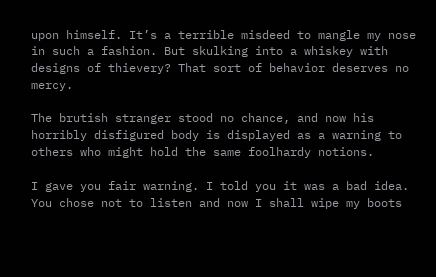upon himself. It’s a terrible misdeed to mangle my nose in such a fashion. But skulking into a whiskey with designs of thievery? That sort of behavior deserves no mercy.

The brutish stranger stood no chance, and now his horribly disfigured body is displayed as a warning to others who might hold the same foolhardy notions.

I gave you fair warning. I told you it was a bad idea. You chose not to listen and now I shall wipe my boots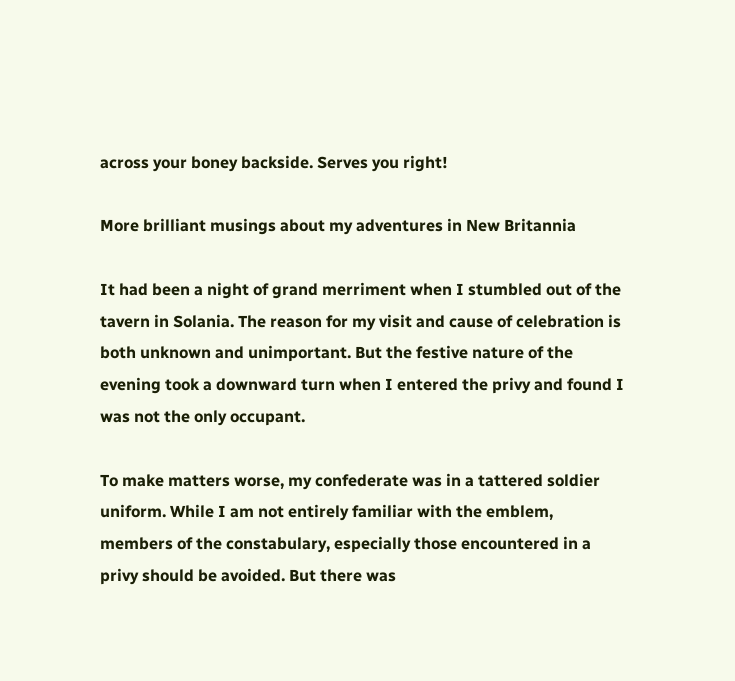across your boney backside. Serves you right!

More brilliant musings about my adventures in New Britannia

It had been a night of grand merriment when I stumbled out of the tavern in Solania. The reason for my visit and cause of celebration is both unknown and unimportant. But the festive nature of the evening took a downward turn when I entered the privy and found I was not the only occupant.

To make matters worse, my confederate was in a tattered soldier uniform. While I am not entirely familiar with the emblem, members of the constabulary, especially those encountered in a privy should be avoided. But there was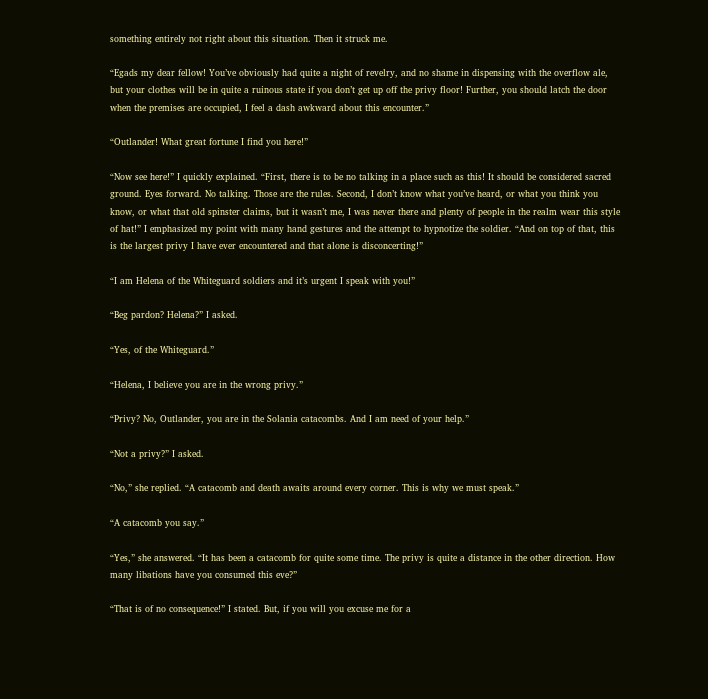something entirely not right about this situation. Then it struck me.

“Egads my dear fellow! You’ve obviously had quite a night of revelry, and no shame in dispensing with the overflow ale, but your clothes will be in quite a ruinous state if you don’t get up off the privy floor! Further, you should latch the door when the premises are occupied, I feel a dash awkward about this encounter.”

“Outlander! What great fortune I find you here!”

“Now see here!” I quickly explained. “First, there is to be no talking in a place such as this! It should be considered sacred ground. Eyes forward. No talking. Those are the rules. Second, I don’t know what you’ve heard, or what you think you know, or what that old spinster claims, but it wasn’t me, I was never there and plenty of people in the realm wear this style of hat!” I emphasized my point with many hand gestures and the attempt to hypnotize the soldier. “And on top of that, this is the largest privy I have ever encountered and that alone is disconcerting!”

“I am Helena of the Whiteguard soldiers and it’s urgent I speak with you!”

“Beg pardon? Helena?” I asked.

“Yes, of the Whiteguard.”

“Helena, I believe you are in the wrong privy.”

“Privy? No, Outlander, you are in the Solania catacombs. And I am need of your help.”

“Not a privy?” I asked.

“No,” she replied. “A catacomb and death awaits around every corner. This is why we must speak.”

“A catacomb you say.”

“Yes,” she answered. “It has been a catacomb for quite some time. The privy is quite a distance in the other direction. How many libations have you consumed this eve?”

“That is of no consequence!” I stated. But, if you will you excuse me for a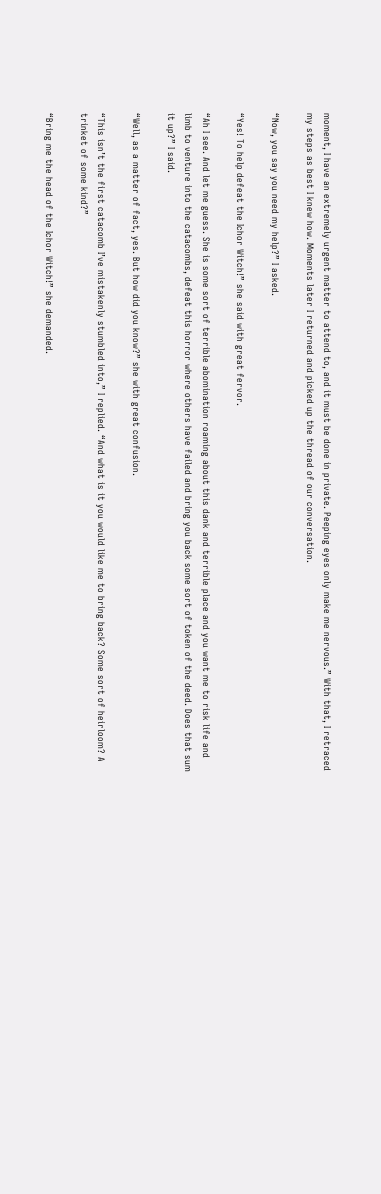moment, I have an extremely urgent matter to attend to, and it must be done in private. Peeping eyes only make me nervous.” With that, I retraced my steps as best I knew how. Moments later I returned and picked up the thread of our conversation.

“Now, you say you need my help?” I asked.

“Yes! To help defeat the Ichor Witch!” she said with great fervor.

“Ah I see. And let me guess. She is some sort of terrible abomination roaming about this dank and terrible place and you want me to risk life and limb to venture into the catacombs, defeat this horror where others have failed and bring you back some sort of token of the deed. Does that sum it up?” I said.

“Well, as a matter of fact, yes. But how did you know?” she with great confusion.

“This isn’t the first catacomb I’ve mistakenly stumbled into,” I replied. “And what is it you would like me to bring back? Some sort of heirloom? A trinket of some kind?”

“Bring me the head of the Ichor Witch!” she demanded.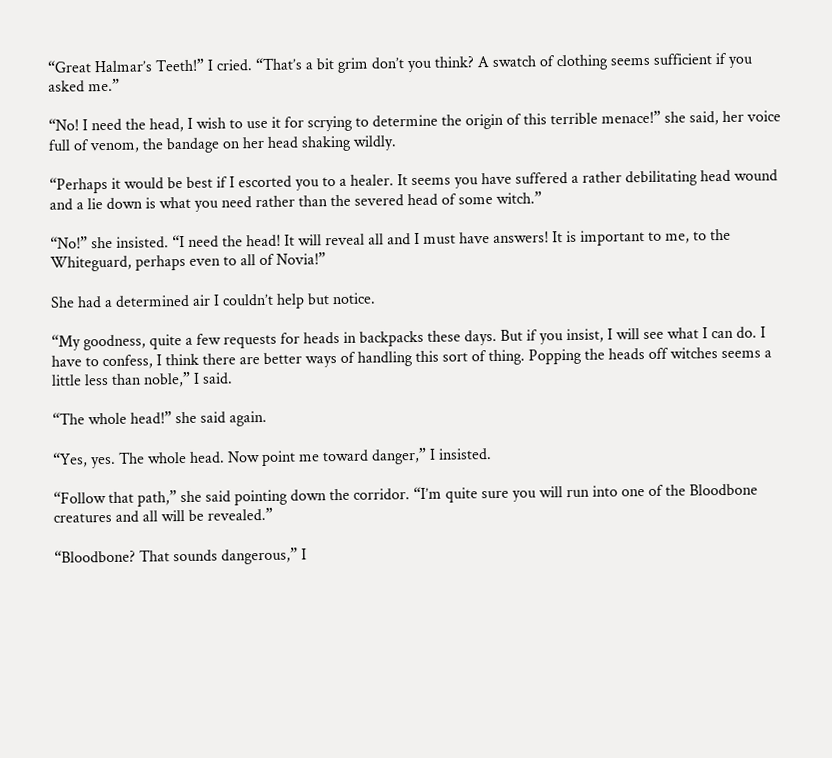“Great Halmar’s Teeth!” I cried. “That’s a bit grim don’t you think? A swatch of clothing seems sufficient if you asked me.”

“No! I need the head, I wish to use it for scrying to determine the origin of this terrible menace!” she said, her voice full of venom, the bandage on her head shaking wildly.

“Perhaps it would be best if I escorted you to a healer. It seems you have suffered a rather debilitating head wound and a lie down is what you need rather than the severed head of some witch.”

“No!” she insisted. “I need the head! It will reveal all and I must have answers! It is important to me, to the Whiteguard, perhaps even to all of Novia!”

She had a determined air I couldn’t help but notice.

“My goodness, quite a few requests for heads in backpacks these days. But if you insist, I will see what I can do. I have to confess, I think there are better ways of handling this sort of thing. Popping the heads off witches seems a little less than noble,” I said.

“The whole head!” she said again.

“Yes, yes. The whole head. Now point me toward danger,” I insisted.

“Follow that path,” she said pointing down the corridor. “I’m quite sure you will run into one of the Bloodbone creatures and all will be revealed.”

“Bloodbone? That sounds dangerous,” I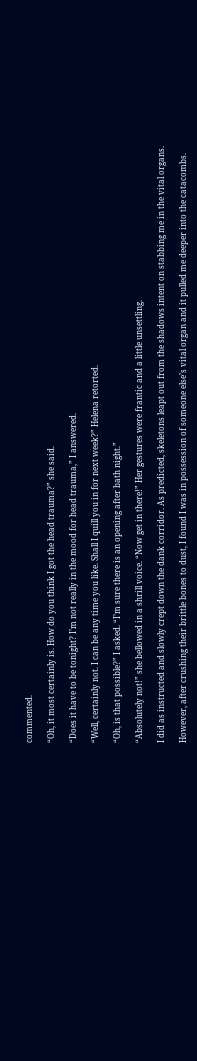commented.

“Oh, it most certainly is. How do you think I got the head trauma?” she said.

“Does it have to be tonight? I’m not really in the mood for head trauma,” I answered.

“Well, certainly not. I can be any time you like. Shall I quill you in for next week?” Helena retorted.

“Oh, is that possible?” I asked. “I’m sure there is an opening after bath night.”

“Absolutely not!” she bellowed in a shrill voice. “Now get in there!” Her gestures were frantic and a little unsettling.

I did as instructed and slowly crept down the dank corridor. As predicted, skeletons leapt out from the shadows intent on stabbing me in the vital organs.

However, after crushing their brittle bones to dust, I found I was in possession of someone else’s vital organ and it pulled me deeper into the catacombs.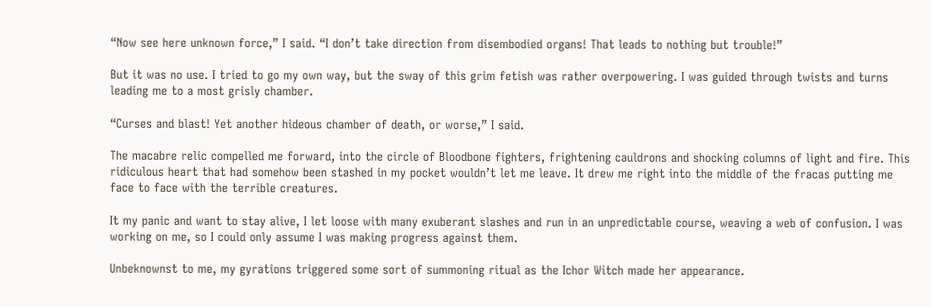“Now see here unknown force,” I said. “I don’t take direction from disembodied organs! That leads to nothing but trouble!”

But it was no use. I tried to go my own way, but the sway of this grim fetish was rather overpowering. I was guided through twists and turns leading me to a most grisly chamber.

“Curses and blast! Yet another hideous chamber of death, or worse,” I said.

The macabre relic compelled me forward, into the circle of Bloodbone fighters, frightening cauldrons and shocking columns of light and fire. This ridiculous heart that had somehow been stashed in my pocket wouldn’t let me leave. It drew me right into the middle of the fracas putting me face to face with the terrible creatures.

It my panic and want to stay alive, I let loose with many exuberant slashes and run in an unpredictable course, weaving a web of confusion. I was working on me, so I could only assume I was making progress against them.

Unbeknownst to me, my gyrations triggered some sort of summoning ritual as the Ichor Witch made her appearance.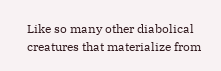Like so many other diabolical creatures that materialize from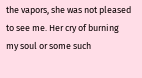the vapors, she was not pleased to see me. Her cry of burning my soul or some such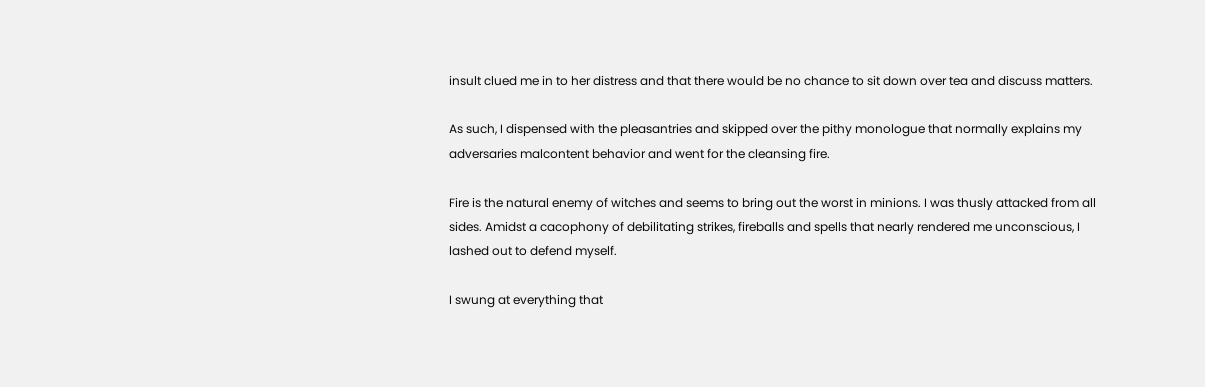insult clued me in to her distress and that there would be no chance to sit down over tea and discuss matters.

As such, I dispensed with the pleasantries and skipped over the pithy monologue that normally explains my adversaries malcontent behavior and went for the cleansing fire.

Fire is the natural enemy of witches and seems to bring out the worst in minions. I was thusly attacked from all sides. Amidst a cacophony of debilitating strikes, fireballs and spells that nearly rendered me unconscious, I lashed out to defend myself.

I swung at everything that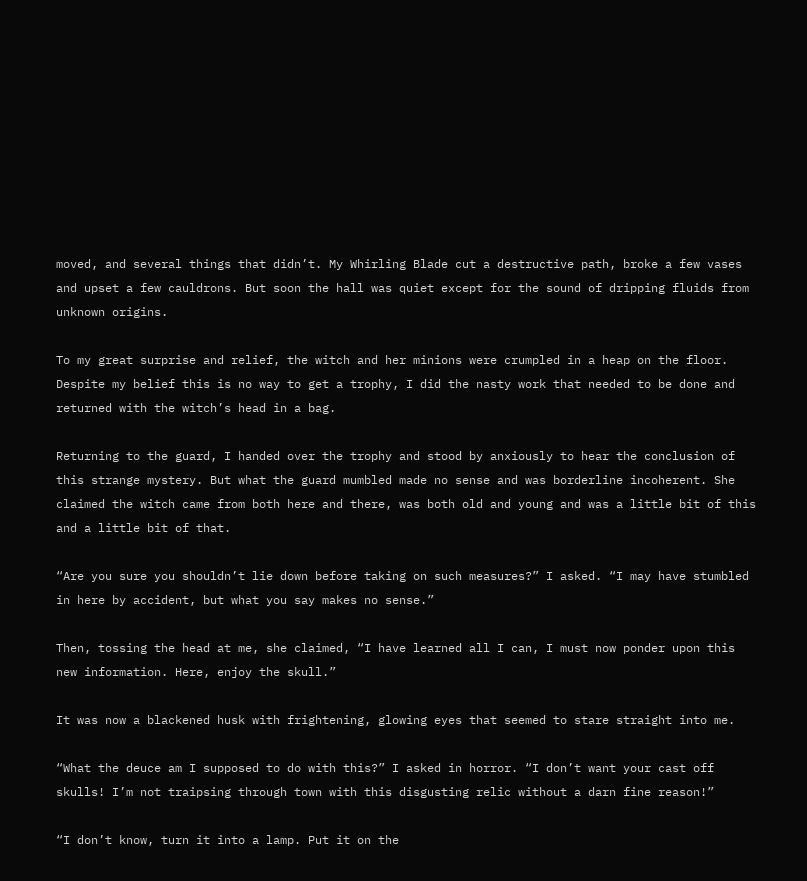moved, and several things that didn’t. My Whirling Blade cut a destructive path, broke a few vases and upset a few cauldrons. But soon the hall was quiet except for the sound of dripping fluids from unknown origins.

To my great surprise and relief, the witch and her minions were crumpled in a heap on the floor. Despite my belief this is no way to get a trophy, I did the nasty work that needed to be done and returned with the witch’s head in a bag.

Returning to the guard, I handed over the trophy and stood by anxiously to hear the conclusion of this strange mystery. But what the guard mumbled made no sense and was borderline incoherent. She claimed the witch came from both here and there, was both old and young and was a little bit of this and a little bit of that.

“Are you sure you shouldn’t lie down before taking on such measures?” I asked. “I may have stumbled in here by accident, but what you say makes no sense.”

Then, tossing the head at me, she claimed, “I have learned all I can, I must now ponder upon this new information. Here, enjoy the skull.”

It was now a blackened husk with frightening, glowing eyes that seemed to stare straight into me.

“What the deuce am I supposed to do with this?” I asked in horror. “I don’t want your cast off skulls! I’m not traipsing through town with this disgusting relic without a darn fine reason!”

“I don’t know, turn it into a lamp. Put it on the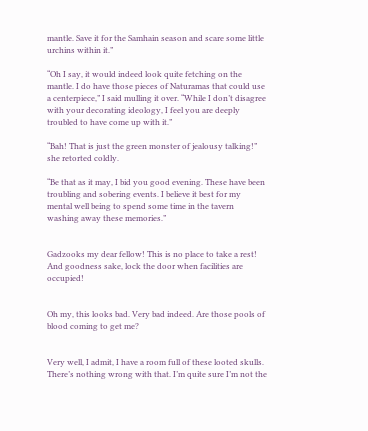mantle. Save it for the Samhain season and scare some little urchins within it.”

“Oh I say, it would indeed look quite fetching on the mantle. I do have those pieces of Naturamas that could use a centerpiece,” I said mulling it over. “While I don’t disagree with your decorating ideology, I feel you are deeply troubled to have come up with it.”

“Bah! That is just the green monster of jealousy talking!” she retorted coldly.

“Be that as it may, I bid you good evening. These have been troubling and sobering events. I believe it best for my mental well being to spend some time in the tavern washing away these memories.”


Gadzooks my dear fellow! This is no place to take a rest! And goodness sake, lock the door when facilities are occupied!


Oh my, this looks bad. Very bad indeed. Are those pools of blood coming to get me?


Very well, I admit, I have a room full of these looted skulls. There’s nothing wrong with that. I’m quite sure I’m not the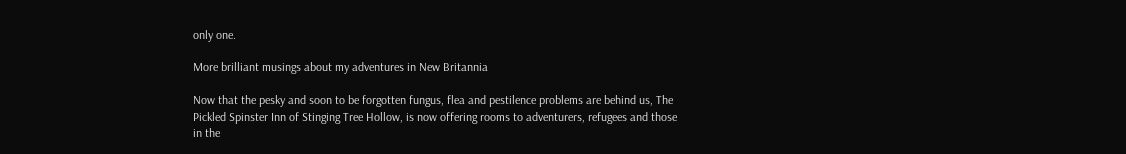only one.

More brilliant musings about my adventures in New Britannia

Now that the pesky and soon to be forgotten fungus, flea and pestilence problems are behind us, The Pickled Spinster Inn of Stinging Tree Hollow, is now offering rooms to adventurers, refugees and those in the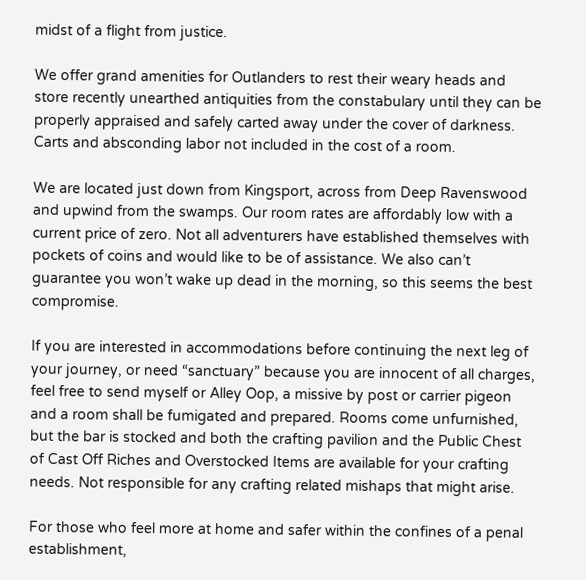midst of a flight from justice.

We offer grand amenities for Outlanders to rest their weary heads and store recently unearthed antiquities from the constabulary until they can be properly appraised and safely carted away under the cover of darkness. Carts and absconding labor not included in the cost of a room.

We are located just down from Kingsport, across from Deep Ravenswood and upwind from the swamps. Our room rates are affordably low with a current price of zero. Not all adventurers have established themselves with pockets of coins and would like to be of assistance. We also can’t guarantee you won’t wake up dead in the morning, so this seems the best compromise.

If you are interested in accommodations before continuing the next leg of your journey, or need “sanctuary” because you are innocent of all charges, feel free to send myself or Alley Oop, a missive by post or carrier pigeon and a room shall be fumigated and prepared. Rooms come unfurnished, but the bar is stocked and both the crafting pavilion and the Public Chest of Cast Off Riches and Overstocked Items are available for your crafting needs. Not responsible for any crafting related mishaps that might arise.

For those who feel more at home and safer within the confines of a penal establishment,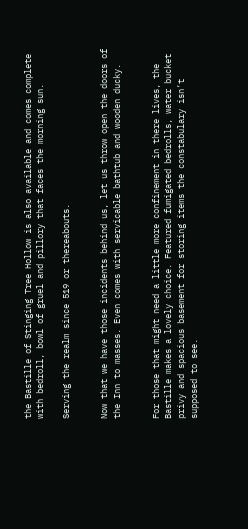the Bastille of Stinging Tree Hollow is also available and comes complete with bedroll, bowl of gruel and pillory that faces the morning sun.

Serving the realm since 519 or thereabouts.


Now that we have those incidents behind us, let us throw open the doors of the Inn to masses. Even comes with servicable bathtub and wooden ducky.


For those that might need a little more confinement in there lives, the Bastille makes a lovely choice. Featured fumigated bedrolls, water bucket privy and spacious basement for storing items the constabulary isn’t supposed to see.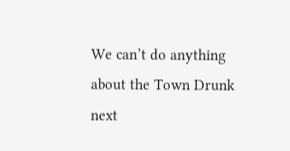We can’t do anything about the Town Drunk next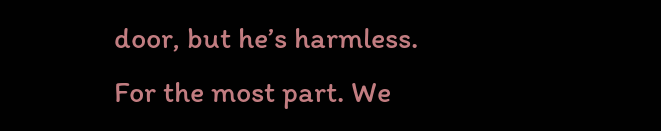door, but he’s harmless. For the most part. We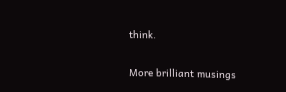think.

More brilliant musings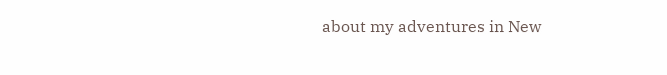about my adventures in New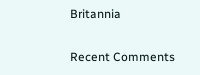Britannia

Recent Comments